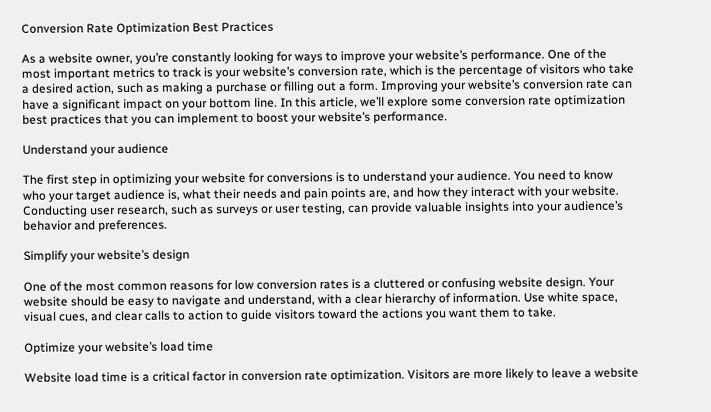Conversion Rate Optimization Best Practices

As a website owner, you’re constantly looking for ways to improve your website’s performance. One of the most important metrics to track is your website’s conversion rate, which is the percentage of visitors who take a desired action, such as making a purchase or filling out a form. Improving your website’s conversion rate can have a significant impact on your bottom line. In this article, we’ll explore some conversion rate optimization best practices that you can implement to boost your website’s performance.

Understand your audience

The first step in optimizing your website for conversions is to understand your audience. You need to know who your target audience is, what their needs and pain points are, and how they interact with your website. Conducting user research, such as surveys or user testing, can provide valuable insights into your audience’s behavior and preferences.

Simplify your website’s design

One of the most common reasons for low conversion rates is a cluttered or confusing website design. Your website should be easy to navigate and understand, with a clear hierarchy of information. Use white space, visual cues, and clear calls to action to guide visitors toward the actions you want them to take.

Optimize your website’s load time

Website load time is a critical factor in conversion rate optimization. Visitors are more likely to leave a website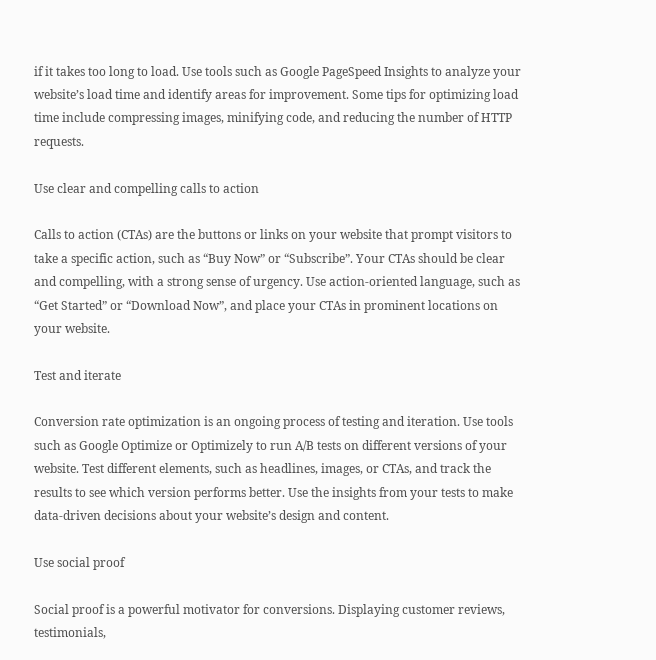if it takes too long to load. Use tools such as Google PageSpeed Insights to analyze your website’s load time and identify areas for improvement. Some tips for optimizing load time include compressing images, minifying code, and reducing the number of HTTP requests.

Use clear and compelling calls to action

Calls to action (CTAs) are the buttons or links on your website that prompt visitors to take a specific action, such as “Buy Now” or “Subscribe”. Your CTAs should be clear and compelling, with a strong sense of urgency. Use action-oriented language, such as “Get Started” or “Download Now”, and place your CTAs in prominent locations on your website.

Test and iterate

Conversion rate optimization is an ongoing process of testing and iteration. Use tools such as Google Optimize or Optimizely to run A/B tests on different versions of your website. Test different elements, such as headlines, images, or CTAs, and track the results to see which version performs better. Use the insights from your tests to make data-driven decisions about your website’s design and content.

Use social proof

Social proof is a powerful motivator for conversions. Displaying customer reviews, testimonials,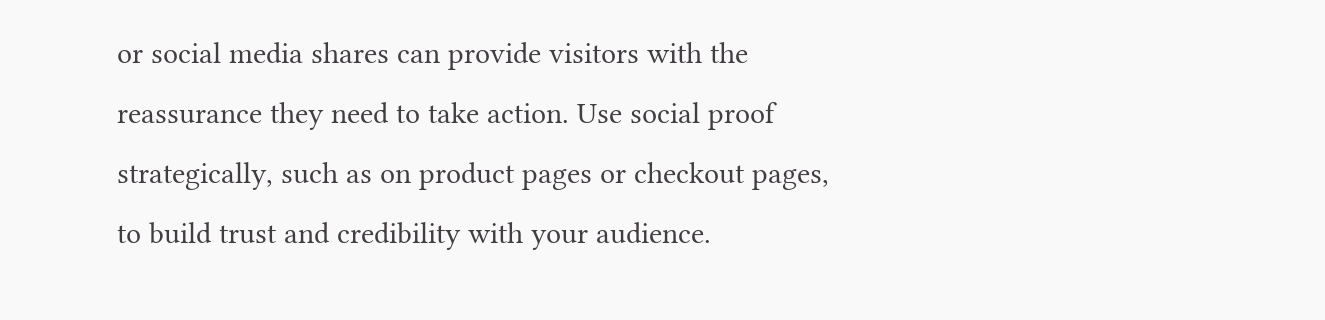or social media shares can provide visitors with the reassurance they need to take action. Use social proof strategically, such as on product pages or checkout pages, to build trust and credibility with your audience.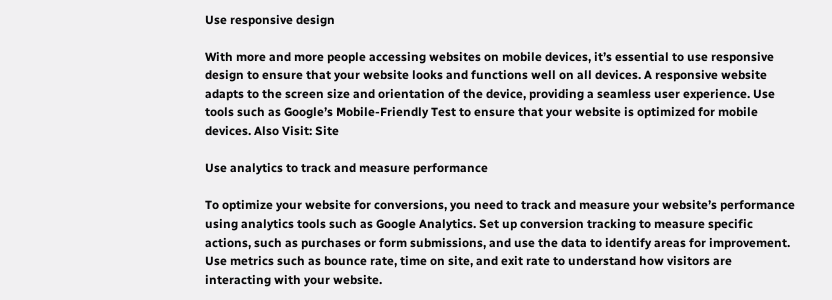Use responsive design

With more and more people accessing websites on mobile devices, it’s essential to use responsive design to ensure that your website looks and functions well on all devices. A responsive website adapts to the screen size and orientation of the device, providing a seamless user experience. Use tools such as Google’s Mobile-Friendly Test to ensure that your website is optimized for mobile devices. Also Visit: Site

Use analytics to track and measure performance

To optimize your website for conversions, you need to track and measure your website’s performance using analytics tools such as Google Analytics. Set up conversion tracking to measure specific actions, such as purchases or form submissions, and use the data to identify areas for improvement. Use metrics such as bounce rate, time on site, and exit rate to understand how visitors are interacting with your website.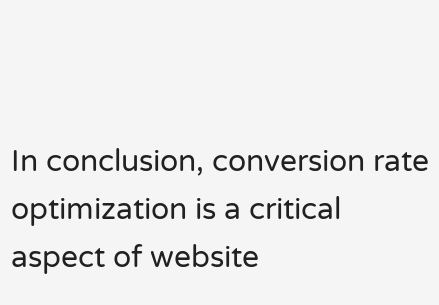In conclusion, conversion rate optimization is a critical aspect of website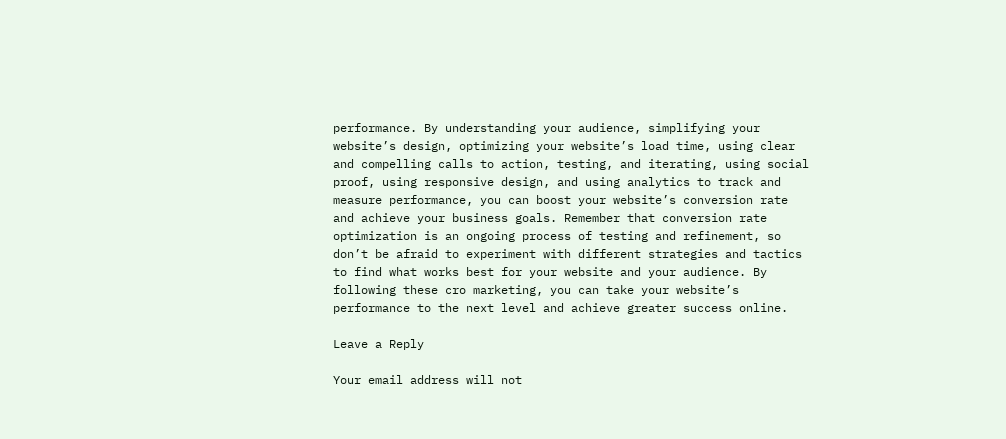performance. By understanding your audience, simplifying your website’s design, optimizing your website’s load time, using clear and compelling calls to action, testing, and iterating, using social proof, using responsive design, and using analytics to track and measure performance, you can boost your website’s conversion rate and achieve your business goals. Remember that conversion rate optimization is an ongoing process of testing and refinement, so don’t be afraid to experiment with different strategies and tactics to find what works best for your website and your audience. By following these cro marketing, you can take your website’s performance to the next level and achieve greater success online.

Leave a Reply

Your email address will not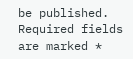be published. Required fields are marked *